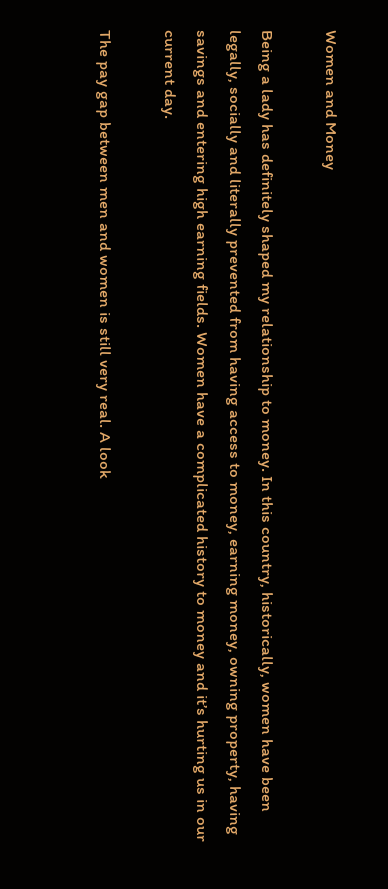Women and Money

Being a lady has definitely shaped my relationship to money. In this country, historically, women have been legally, socially and literally prevented from having access to money, earning money, owning property, having savings and entering high earning fields. Women have a complicated history to money and it’s hurting us in our current day.

The pay gap between men and women is still very real. A look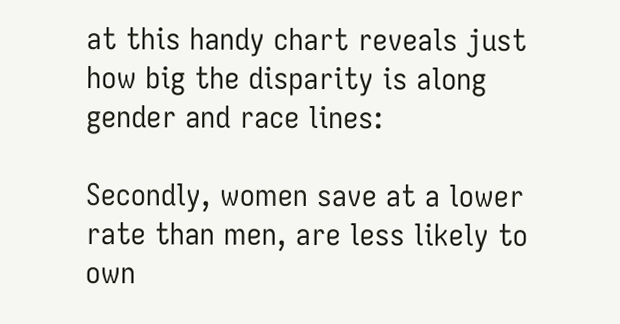at this handy chart reveals just how big the disparity is along gender and race lines:

Secondly, women save at a lower rate than men, are less likely to own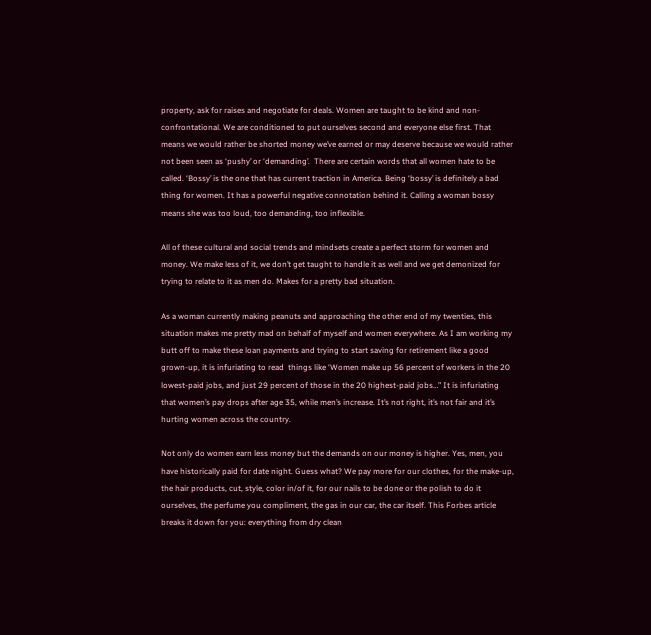property, ask for raises and negotiate for deals. Women are taught to be kind and non-confrontational. We are conditioned to put ourselves second and everyone else first. That means we would rather be shorted money we’ve earned or may deserve because we would rather not been seen as ‘pushy’ or ‘demanding’.  There are certain words that all women hate to be called. ‘Bossy’ is the one that has current traction in America. Being ‘bossy’ is definitely a bad thing for women. It has a powerful negative connotation behind it. Calling a woman bossy means she was too loud, too demanding, too inflexible.

All of these cultural and social trends and mindsets create a perfect storm for women and money. We make less of it, we don’t get taught to handle it as well and we get demonized for trying to relate to it as men do. Makes for a pretty bad situation.

As a woman currently making peanuts and approaching the other end of my twenties, this situation makes me pretty mad on behalf of myself and women everywhere. As I am working my butt off to make these loan payments and trying to start saving for retirement like a good grown-up, it is infuriating to read  things like ‘Women make up 56 percent of workers in the 20 lowest-paid jobs, and just 29 percent of those in the 20 highest-paid jobs…” It is infuriating that women’s pay drops after age 35, while men’s increase. It’s not right, it’s not fair and it’s hurting women across the country.

Not only do women earn less money but the demands on our money is higher. Yes, men, you have historically paid for date night. Guess what? We pay more for our clothes, for the make-up, the hair products, cut, style, color in/of it, for our nails to be done or the polish to do it ourselves, the perfume you compliment, the gas in our car, the car itself. This Forbes article breaks it down for you: everything from dry clean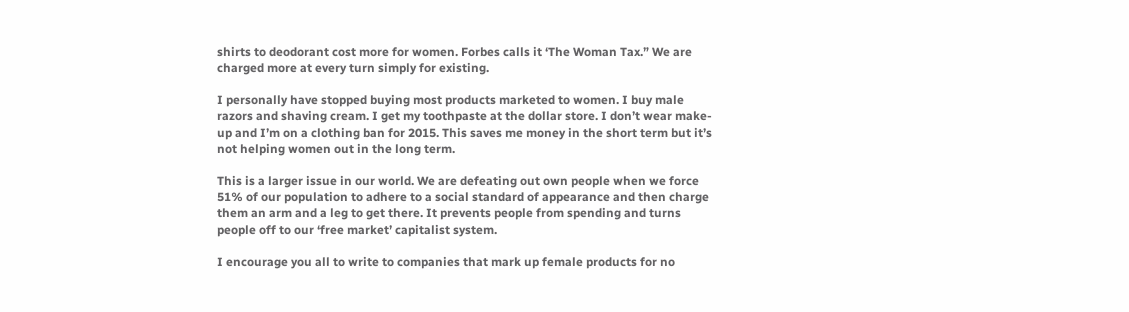shirts to deodorant cost more for women. Forbes calls it ‘The Woman Tax.” We are charged more at every turn simply for existing.

I personally have stopped buying most products marketed to women. I buy male razors and shaving cream. I get my toothpaste at the dollar store. I don’t wear make-up and I’m on a clothing ban for 2015. This saves me money in the short term but it’s not helping women out in the long term.

This is a larger issue in our world. We are defeating out own people when we force 51% of our population to adhere to a social standard of appearance and then charge them an arm and a leg to get there. It prevents people from spending and turns people off to our ‘free market’ capitalist system.

I encourage you all to write to companies that mark up female products for no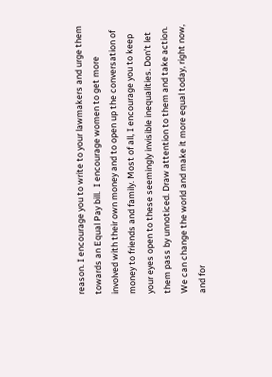reason. I encourage you to write to your lawmakers and urge them towards an Equal Pay bill.  I encourage women to get more involved with their own money and to open up the conversation of money to friends and family. Most of all, I encourage you to keep your eyes open to these seemingly invisible inequalities. Don’t let them pass by unnoticed. Draw attention to them and take action. We can change the world and make it more equal today, right now, and for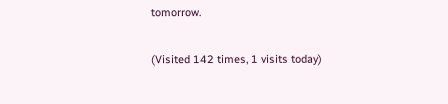tomorrow.

(Visited 142 times, 1 visits today)